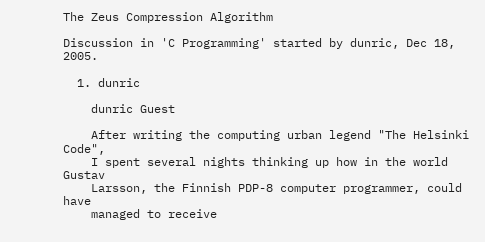The Zeus Compression Algorithm

Discussion in 'C Programming' started by dunric, Dec 18, 2005.

  1. dunric

    dunric Guest

    After writing the computing urban legend "The Helsinki Code",
    I spent several nights thinking up how in the world Gustav
    Larsson, the Finnish PDP-8 computer programmer, could have
    managed to receive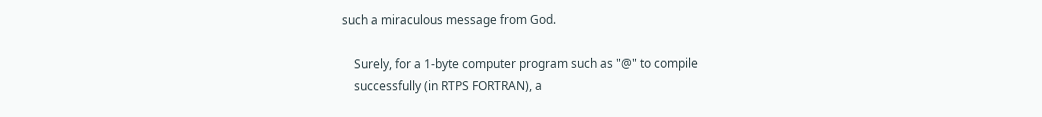such a miraculous message from God.

    Surely, for a 1-byte computer program such as "@" to compile
    successfully (in RTPS FORTRAN), a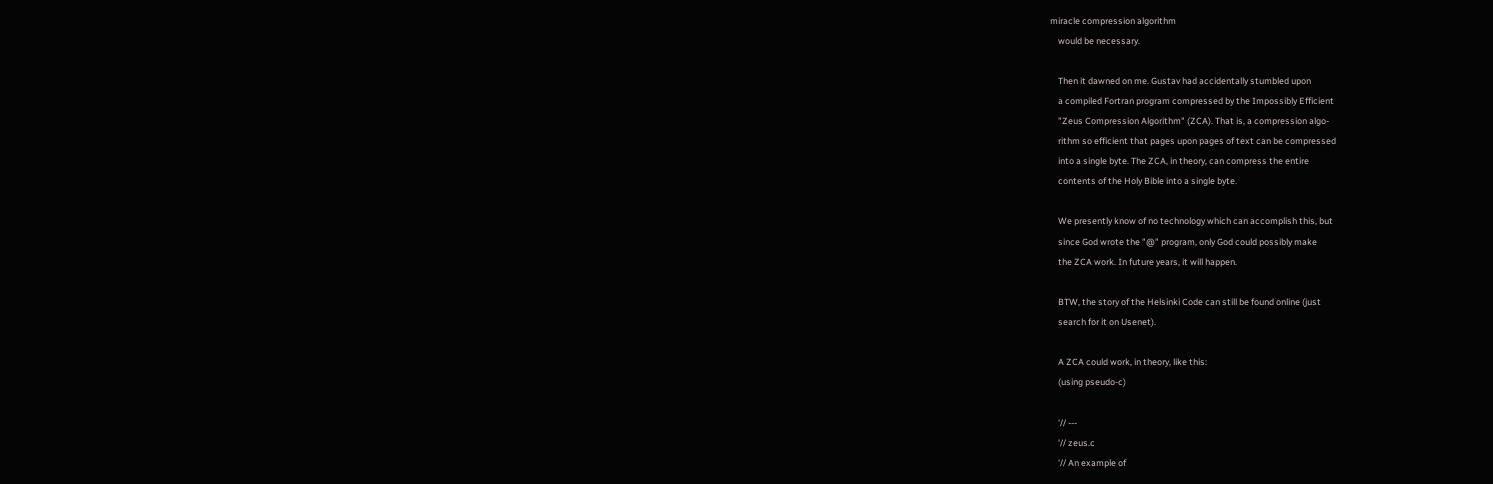miracle compression algorithm
    would be necessary.

    Then it dawned on me. Gustav had accidentally stumbled upon
    a compiled Fortran program compressed by the Impossibly Efficient
    "Zeus Compression Algorithm" (ZCA). That is, a compression algo-
    rithm so efficient that pages upon pages of text can be compressed
    into a single byte. The ZCA, in theory, can compress the entire
    contents of the Holy Bible into a single byte.

    We presently know of no technology which can accomplish this, but
    since God wrote the "@" program, only God could possibly make
    the ZCA work. In future years, it will happen.

    BTW, the story of the Helsinki Code can still be found online (just
    search for it on Usenet).

    A ZCA could work, in theory, like this:
    (using pseudo-c)

    '// ---
    '// zeus.c
    '// An example of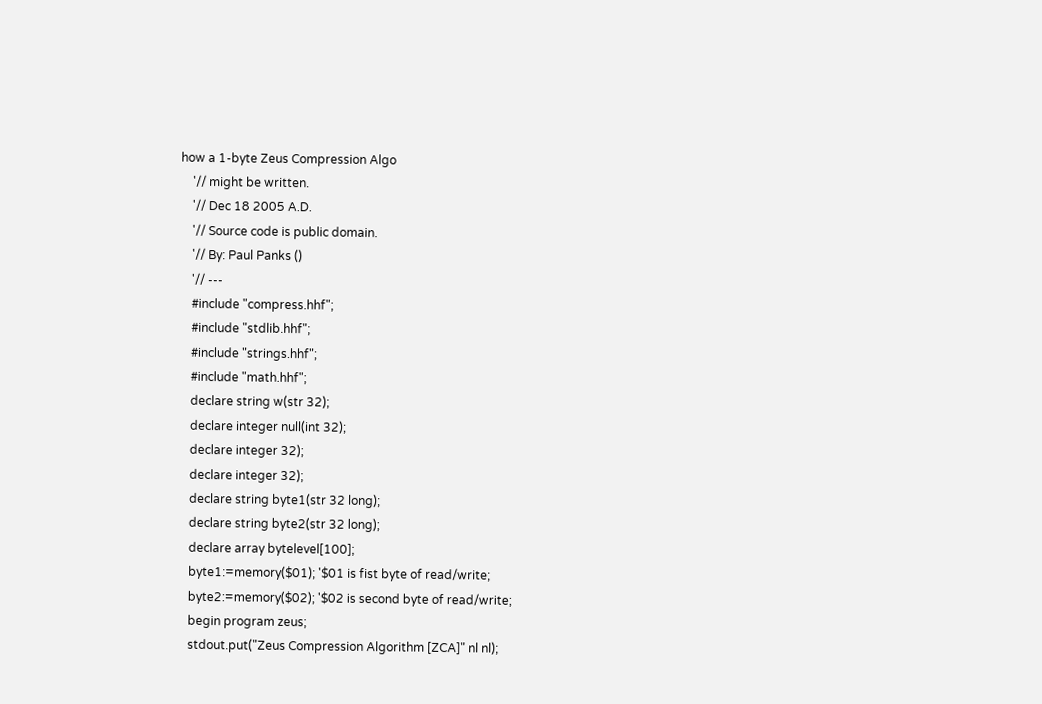how a 1-byte Zeus Compression Algo
    '// might be written.
    '// Dec 18 2005 A.D.
    '// Source code is public domain.
    '// By: Paul Panks ()
    '// ---
    #include "compress.hhf";
    #include "stdlib.hhf";
    #include "strings.hhf";
    #include "math.hhf";
    declare string w(str 32);
    declare integer null(int 32);
    declare integer 32);
    declare integer 32);
    declare string byte1(str 32 long);
    declare string byte2(str 32 long);
    declare array bytelevel[100];
    byte1:=memory($01); '$01 is fist byte of read/write;
    byte2:=memory($02); '$02 is second byte of read/write;
    begin program zeus;
    stdout.put("Zeus Compression Algorithm [ZCA]" nl nl);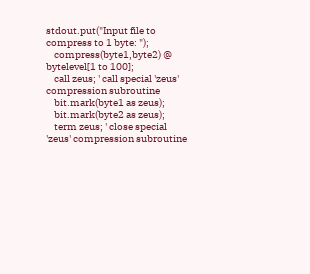stdout.put("Input file to compress to 1 byte: ");
    compress(byte1,byte2) @ bytelevel[1 to 100];
    call zeus; ' call special 'zeus' compression subroutine
    bit.mark(byte1 as zeus);
    bit.mark(byte2 as zeus);
    term zeus; ' close special 'zeus' compression subroutine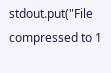stdout.put("File compressed to 1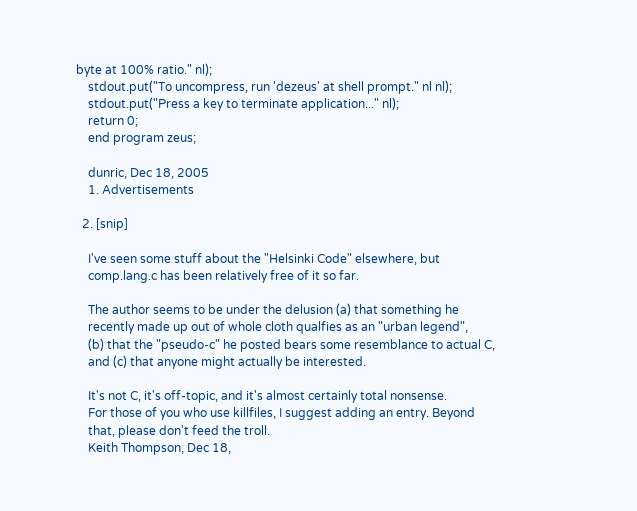byte at 100% ratio." nl);
    stdout.put("To uncompress, run 'dezeus' at shell prompt." nl nl);
    stdout.put("Press a key to terminate application..." nl);
    return 0;
    end program zeus;

    dunric, Dec 18, 2005
    1. Advertisements

  2. [snip]

    I've seen some stuff about the "Helsinki Code" elsewhere, but
    comp.lang.c has been relatively free of it so far.

    The author seems to be under the delusion (a) that something he
    recently made up out of whole cloth qualfies as an "urban legend",
    (b) that the "pseudo-c" he posted bears some resemblance to actual C,
    and (c) that anyone might actually be interested.

    It's not C, it's off-topic, and it's almost certainly total nonsense.
    For those of you who use killfiles, I suggest adding an entry. Beyond
    that, please don't feed the troll.
    Keith Thompson, Dec 18,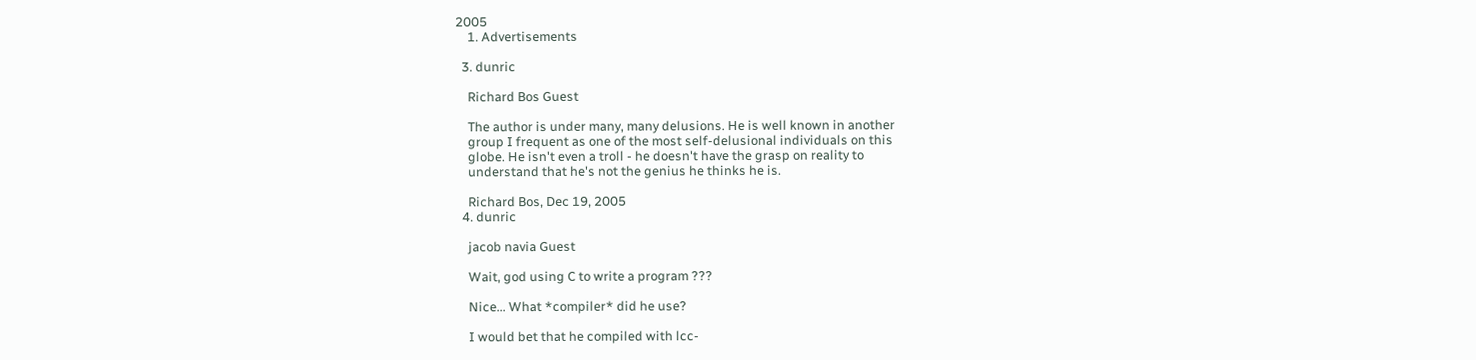2005
    1. Advertisements

  3. dunric

    Richard Bos Guest

    The author is under many, many delusions. He is well known in another
    group I frequent as one of the most self-delusional individuals on this
    globe. He isn't even a troll - he doesn't have the grasp on reality to
    understand that he's not the genius he thinks he is.

    Richard Bos, Dec 19, 2005
  4. dunric

    jacob navia Guest

    Wait, god using C to write a program ???

    Nice... What *compiler* did he use?

    I would bet that he compiled with lcc-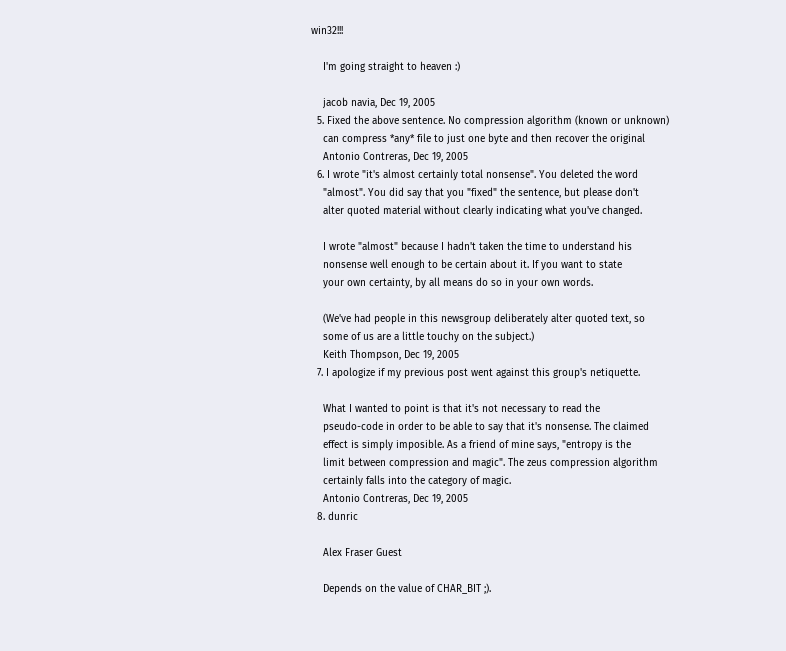win32!!!

    I'm going straight to heaven :)

    jacob navia, Dec 19, 2005
  5. Fixed the above sentence. No compression algorithm (known or unknown)
    can compress *any* file to just one byte and then recover the original
    Antonio Contreras, Dec 19, 2005
  6. I wrote "it's almost certainly total nonsense". You deleted the word
    "almost". You did say that you "fixed" the sentence, but please don't
    alter quoted material without clearly indicating what you've changed.

    I wrote "almost" because I hadn't taken the time to understand his
    nonsense well enough to be certain about it. If you want to state
    your own certainty, by all means do so in your own words.

    (We've had people in this newsgroup deliberately alter quoted text, so
    some of us are a little touchy on the subject.)
    Keith Thompson, Dec 19, 2005
  7. I apologize if my previous post went against this group's netiquette.

    What I wanted to point is that it's not necessary to read the
    pseudo-code in order to be able to say that it's nonsense. The claimed
    effect is simply imposible. As a friend of mine says, "entropy is the
    limit between compression and magic". The zeus compression algorithm
    certainly falls into the category of magic.
    Antonio Contreras, Dec 19, 2005
  8. dunric

    Alex Fraser Guest

    Depends on the value of CHAR_BIT ;).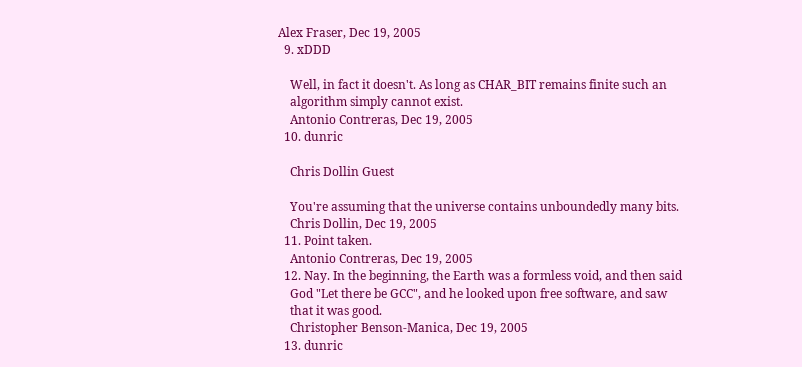Alex Fraser, Dec 19, 2005
  9. xDDD

    Well, in fact it doesn't. As long as CHAR_BIT remains finite such an
    algorithm simply cannot exist.
    Antonio Contreras, Dec 19, 2005
  10. dunric

    Chris Dollin Guest

    You're assuming that the universe contains unboundedly many bits.
    Chris Dollin, Dec 19, 2005
  11. Point taken.
    Antonio Contreras, Dec 19, 2005
  12. Nay. In the beginning, the Earth was a formless void, and then said
    God "Let there be GCC", and he looked upon free software, and saw
    that it was good.
    Christopher Benson-Manica, Dec 19, 2005
  13. dunric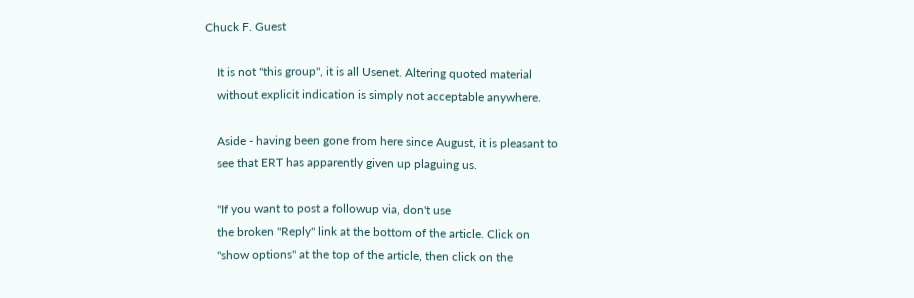Chuck F. Guest

    It is not "this group", it is all Usenet. Altering quoted material
    without explicit indication is simply not acceptable anywhere.

    Aside - having been gone from here since August, it is pleasant to
    see that ERT has apparently given up plaguing us.

    "If you want to post a followup via, don't use
    the broken "Reply" link at the bottom of the article. Click on
    "show options" at the top of the article, then click on the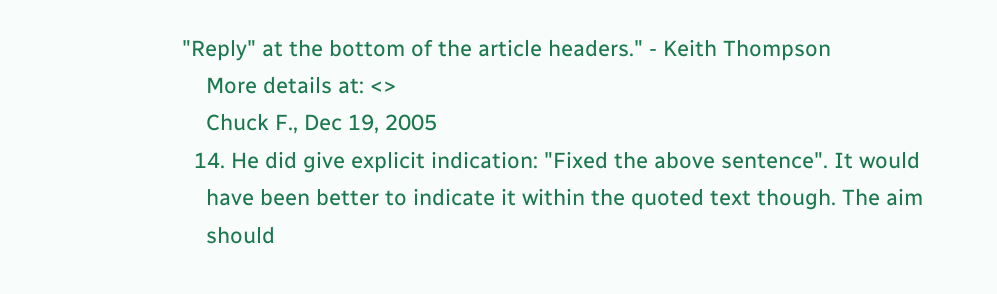"Reply" at the bottom of the article headers." - Keith Thompson
    More details at: <>
    Chuck F., Dec 19, 2005
  14. He did give explicit indication: "Fixed the above sentence". It would
    have been better to indicate it within the quoted text though. The aim
    should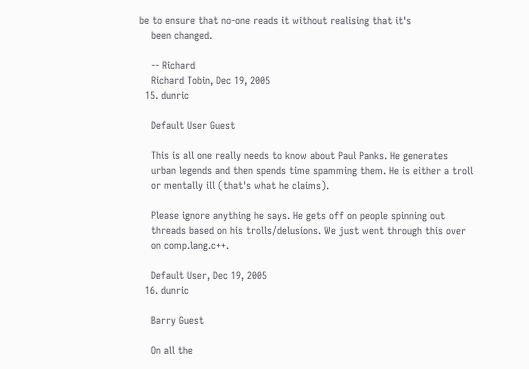be to ensure that no-one reads it without realising that it's
    been changed.

    -- Richard
    Richard Tobin, Dec 19, 2005
  15. dunric

    Default User Guest

    This is all one really needs to know about Paul Panks. He generates
    urban legends and then spends time spamming them. He is either a troll
    or mentally ill (that's what he claims).

    Please ignore anything he says. He gets off on people spinning out
    threads based on his trolls/delusions. We just went through this over
    on comp.lang.c++.

    Default User, Dec 19, 2005
  16. dunric

    Barry Guest

    On all the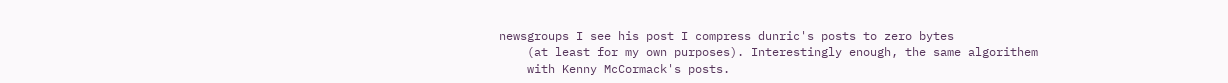newsgroups I see his post I compress dunric's posts to zero bytes
    (at least for my own purposes). Interestingly enough, the same algorithem
    with Kenny McCormack's posts.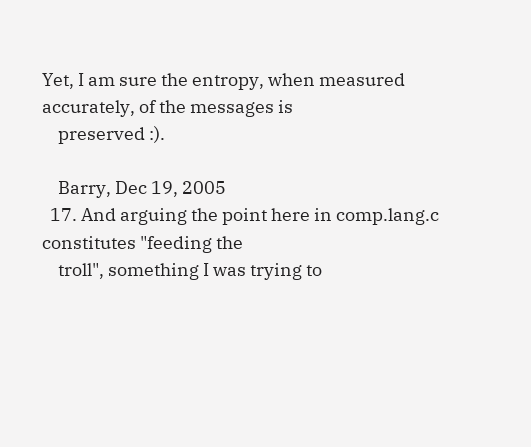Yet, I am sure the entropy, when measured accurately, of the messages is
    preserved :).

    Barry, Dec 19, 2005
  17. And arguing the point here in comp.lang.c constitutes "feeding the
    troll", something I was trying to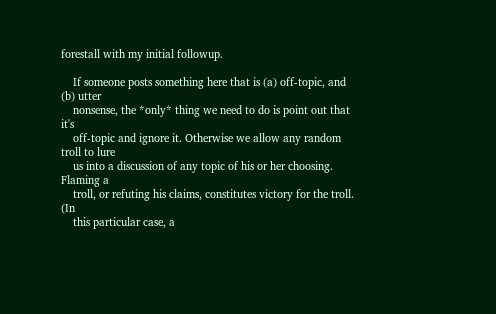forestall with my initial followup.

    If someone posts something here that is (a) off-topic, and (b) utter
    nonsense, the *only* thing we need to do is point out that it's
    off-topic and ignore it. Otherwise we allow any random troll to lure
    us into a discussion of any topic of his or her choosing. Flaming a
    troll, or refuting his claims, constitutes victory for the troll. (In
    this particular case, a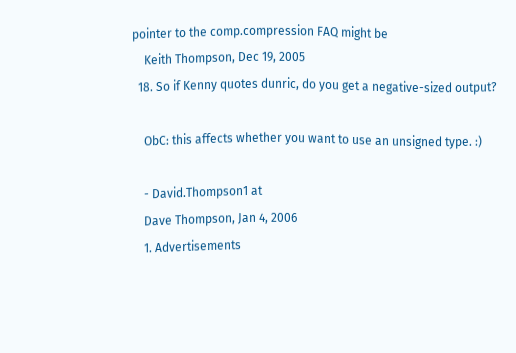pointer to the comp.compression FAQ might be
    Keith Thompson, Dec 19, 2005
  18. So if Kenny quotes dunric, do you get a negative-sized output?

    ObC: this affects whether you want to use an unsigned type. :)

    - David.Thompson1 at
    Dave Thompson, Jan 4, 2006
    1. Advertisements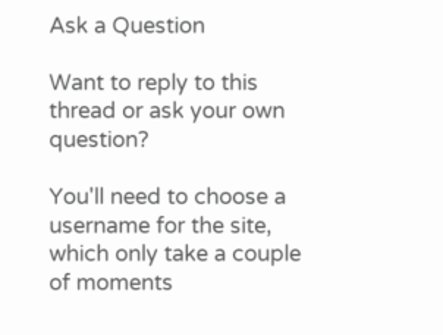Ask a Question

Want to reply to this thread or ask your own question?

You'll need to choose a username for the site, which only take a couple of moments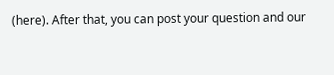(here). After that, you can post your question and our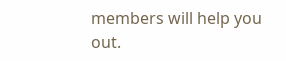members will help you out.